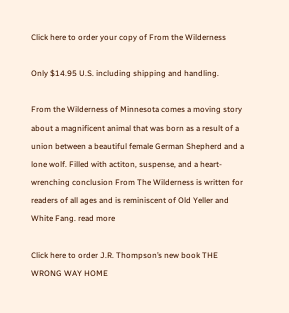Click here to order your copy of From the Wilderness

Only $14.95 U.S. including shipping and handling.

From the Wilderness of Minnesota comes a moving story about a magnificent animal that was born as a result of a union between a beautiful female German Shepherd and a lone wolf. Filled with actiton, suspense, and a heart-wrenching conclusion From The Wilderness is written for readers of all ages and is reminiscent of Old Yeller and White Fang. read more

Click here to order J.R. Thompson’s new book THE WRONG WAY HOME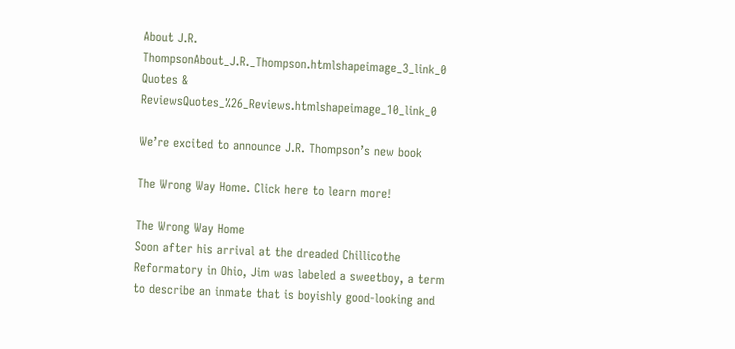About J.R. ThompsonAbout_J.R._Thompson.htmlshapeimage_3_link_0
Quotes & ReviewsQuotes_%26_Reviews.htmlshapeimage_10_link_0

We’re excited to announce J.R. Thompson’s new book

The Wrong Way Home. Click here to learn more!

The Wrong Way Home
Soon after his arrival at the dreaded Chillicothe Reformatory in Ohio, Jim was labeled a sweetboy, a term to describe an inmate that is boyishly good-looking and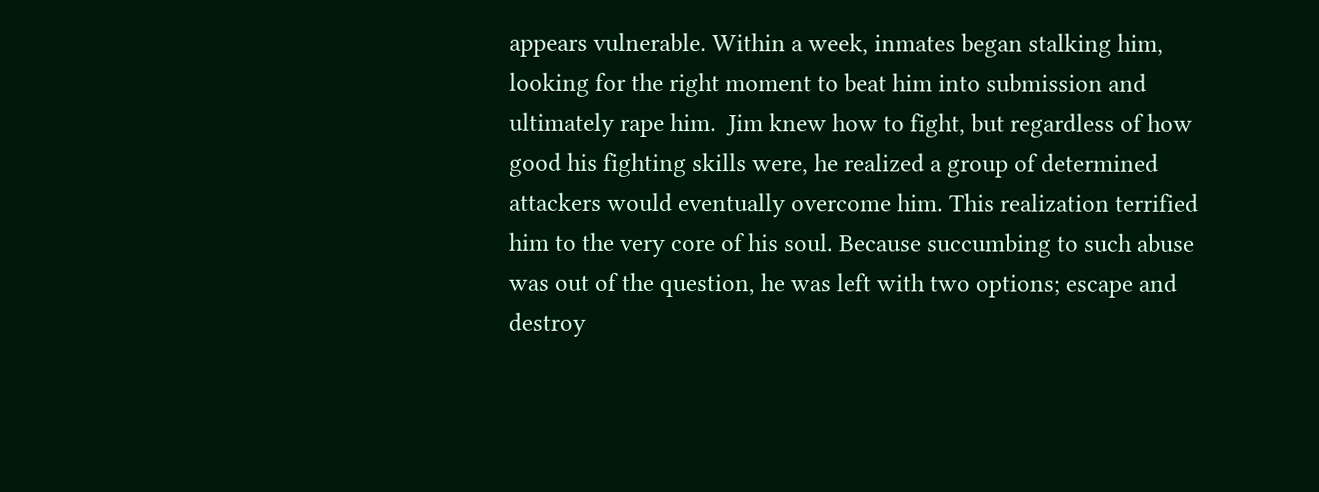appears vulnerable. Within a week, inmates began stalking him, looking for the right moment to beat him into submission and ultimately rape him.  Jim knew how to fight, but regardless of how good his fighting skills were, he realized a group of determined attackers would eventually overcome him. This realization terrified him to the very core of his soul. Because succumbing to such abuse was out of the question, he was left with two options; escape and destroy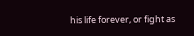his life forever, or fight as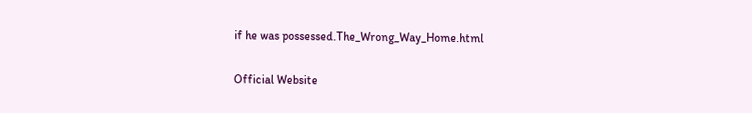if he was possessed.The_Wrong_Way_Home.html

Official Website